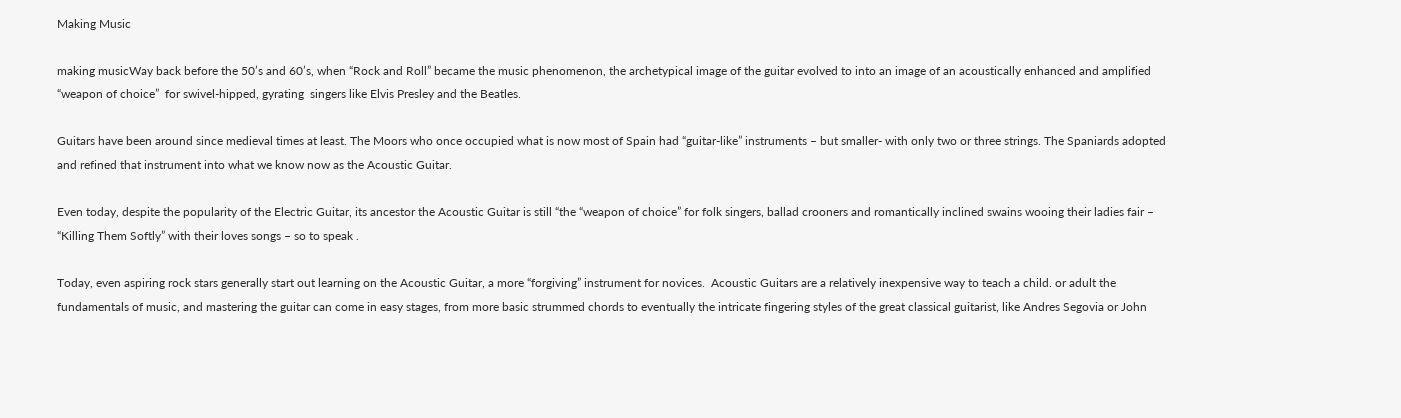Making Music

making musicWay back before the 50’s and 60’s, when “Rock and Roll” became the music phenomenon, the archetypical image of the guitar evolved to into an image of an acoustically enhanced and amplified “weapon of choice”  for swivel-hipped, gyrating  singers like Elvis Presley and the Beatles.

Guitars have been around since medieval times at least. The Moors who once occupied what is now most of Spain had “guitar-like” instruments – but smaller- with only two or three strings. The Spaniards adopted and refined that instrument into what we know now as the Acoustic Guitar.

Even today, despite the popularity of the Electric Guitar, its ancestor the Acoustic Guitar is still “the “weapon of choice” for folk singers, ballad crooners and romantically inclined swains wooing their ladies fair – “Killing Them Softly” with their loves songs – so to speak .

Today, even aspiring rock stars generally start out learning on the Acoustic Guitar, a more “forgiving” instrument for novices.  Acoustic Guitars are a relatively inexpensive way to teach a child. or adult the fundamentals of music, and mastering the guitar can come in easy stages, from more basic strummed chords to eventually the intricate fingering styles of the great classical guitarist, like Andres Segovia or John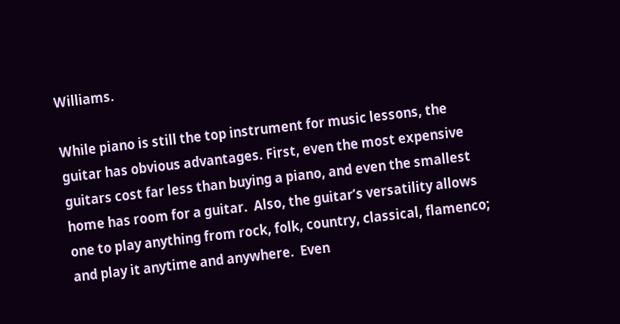Williams.

While piano is still the top instrument for music lessons, the guitar has obvious advantages. First, even the most expensive guitars cost far less than buying a piano, and even the smallest home has room for a guitar.  Also, the guitar’s versatility allows one to play anything from rock, folk, country, classical, flamenco; and play it anytime and anywhere.  Even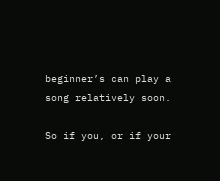beginner’s can play a song relatively soon.

So if you, or if your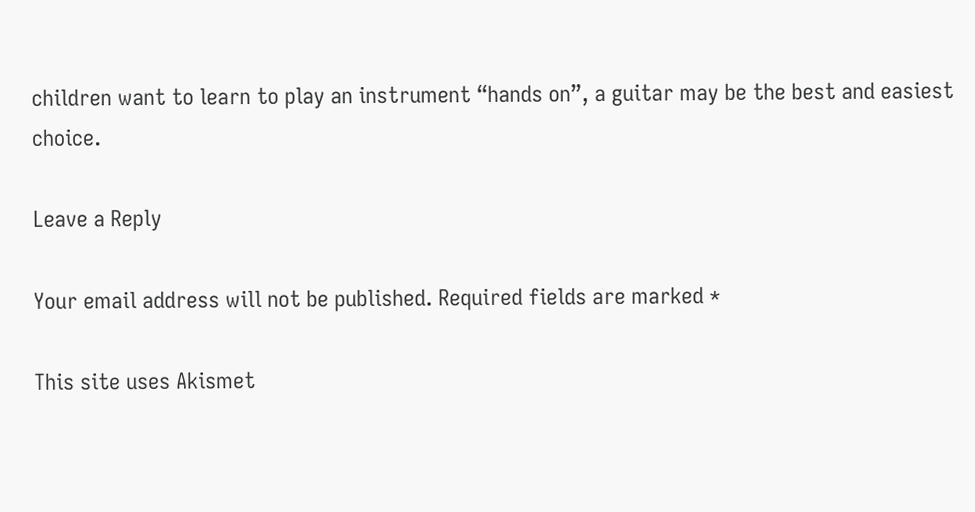children want to learn to play an instrument “hands on”, a guitar may be the best and easiest choice.

Leave a Reply

Your email address will not be published. Required fields are marked *

This site uses Akismet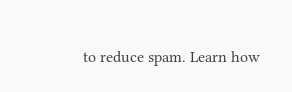to reduce spam. Learn how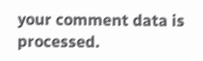your comment data is processed.